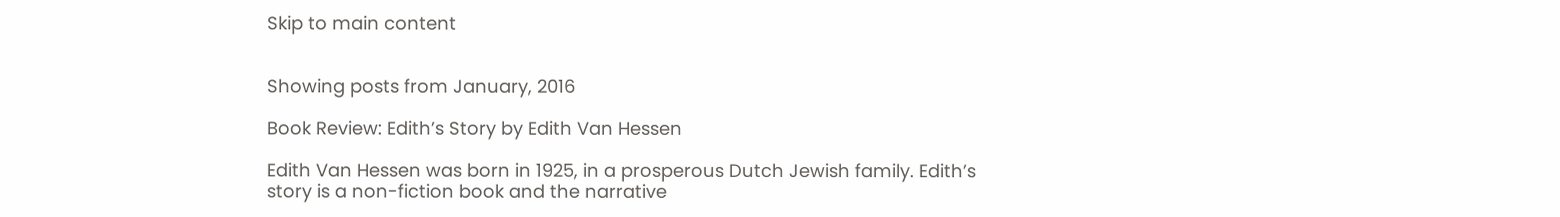Skip to main content


Showing posts from January, 2016

Book Review: Edith’s Story by Edith Van Hessen

Edith Van Hessen was born in 1925, in a prosperous Dutch Jewish family. Edith’s story is a non-fiction book and the narrative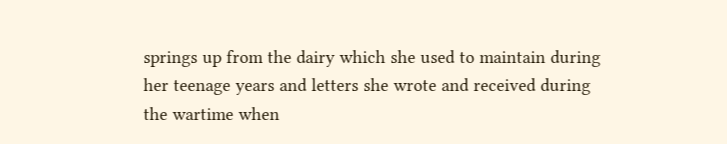springs up from the dairy which she used to maintain during her teenage years and letters she wrote and received during the wartime when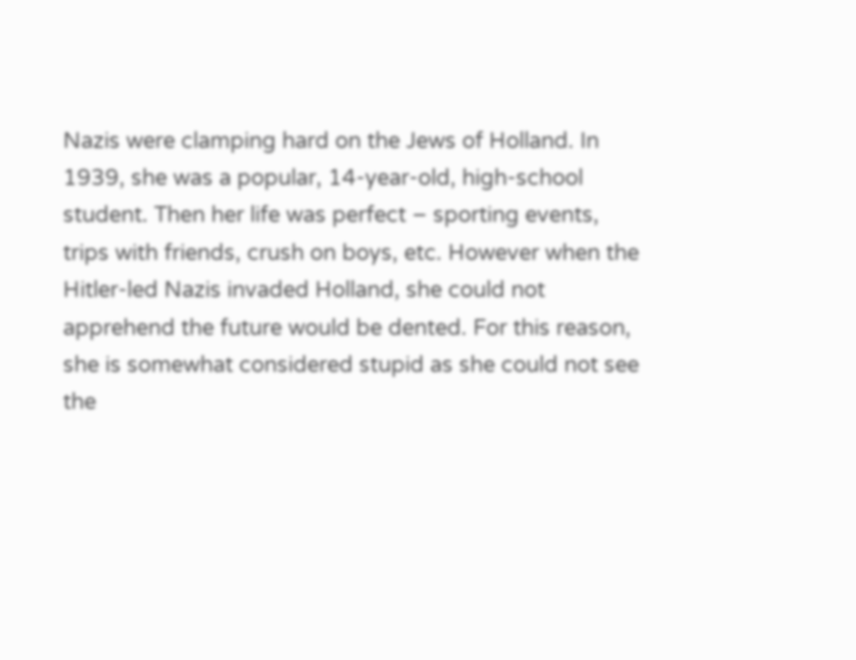Nazis were clamping hard on the Jews of Holland. In 1939, she was a popular, 14-year-old, high-school student. Then her life was perfect – sporting events, trips with friends, crush on boys, etc. However when the Hitler-led Nazis invaded Holland, she could not apprehend the future would be dented. For this reason, she is somewhat considered stupid as she could not see the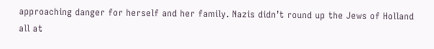approaching danger for herself and her family. Nazis didn’t round up the Jews of Holland all at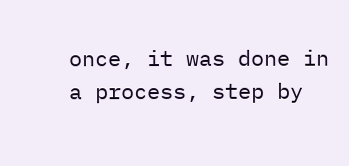once, it was done in a process, step by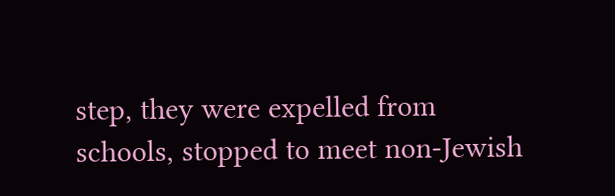step, they were expelled from schools, stopped to meet non-Jewish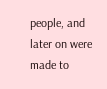people, and later on were made to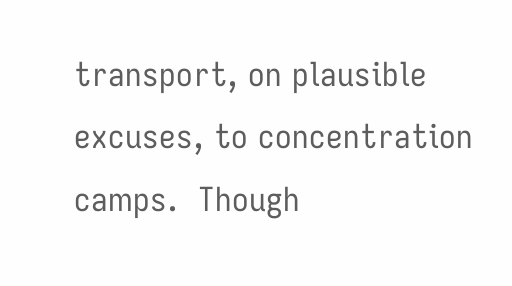transport, on plausible excuses, to concentration camps.  Though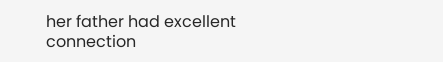her father had excellent connection